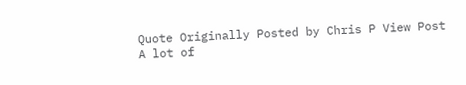Quote Originally Posted by Chris P View Post
A lot of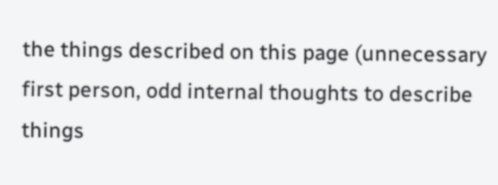the things described on this page (unnecessary first person, odd internal thoughts to describe things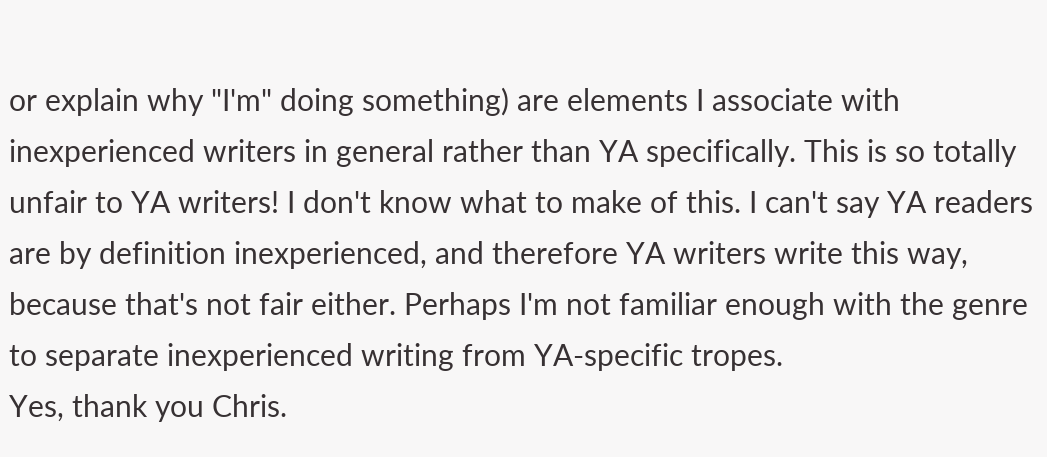or explain why "I'm" doing something) are elements I associate with inexperienced writers in general rather than YA specifically. This is so totally unfair to YA writers! I don't know what to make of this. I can't say YA readers are by definition inexperienced, and therefore YA writers write this way, because that's not fair either. Perhaps I'm not familiar enough with the genre to separate inexperienced writing from YA-specific tropes.
Yes, thank you Chris.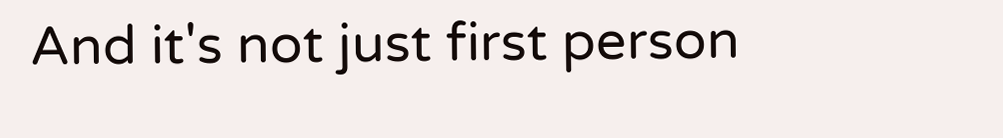And it's not just first person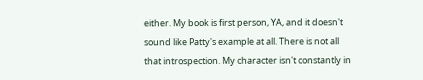either. My book is first person, YA, and it doesn't sound like Patty's example at all. There is not all that introspection. My character isn't constantly in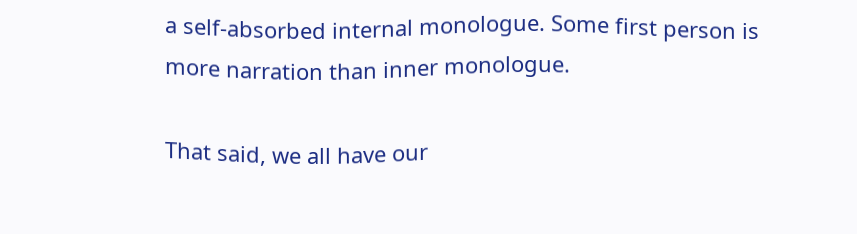a self-absorbed internal monologue. Some first person is more narration than inner monologue.

That said, we all have our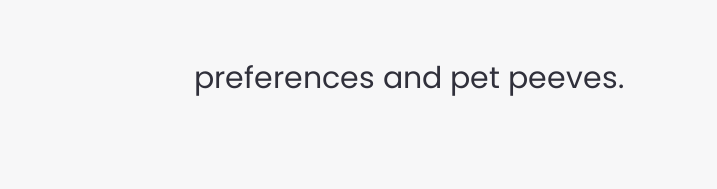preferences and pet peeves.